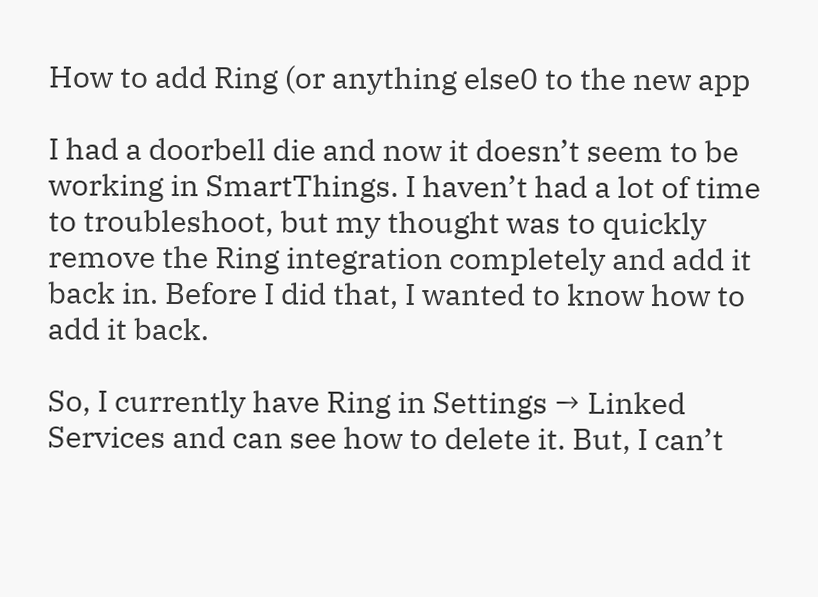How to add Ring (or anything else0 to the new app

I had a doorbell die and now it doesn’t seem to be working in SmartThings. I haven’t had a lot of time to troubleshoot, but my thought was to quickly remove the Ring integration completely and add it back in. Before I did that, I wanted to know how to add it back.

So, I currently have Ring in Settings → Linked Services and can see how to delete it. But, I can’t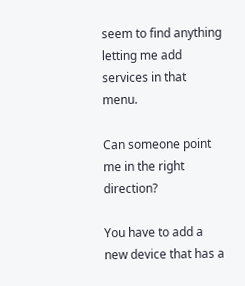seem to find anything letting me add services in that menu.

Can someone point me in the right direction?

You have to add a new device that has a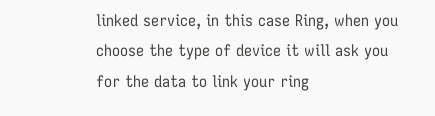linked service, in this case Ring, when you choose the type of device it will ask you for the data to link your ring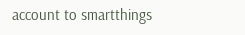account to smartthings